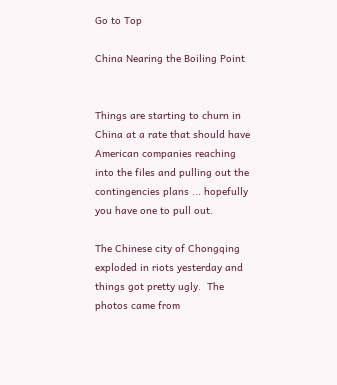Go to Top

China Nearing the Boiling Point


Things are starting to churn in China at a rate that should have American companies reaching into the files and pulling out the contingencies plans ... hopefully you have one to pull out.

The Chinese city of Chongqing exploded in riots yesterday and things got pretty ugly.  The photos came from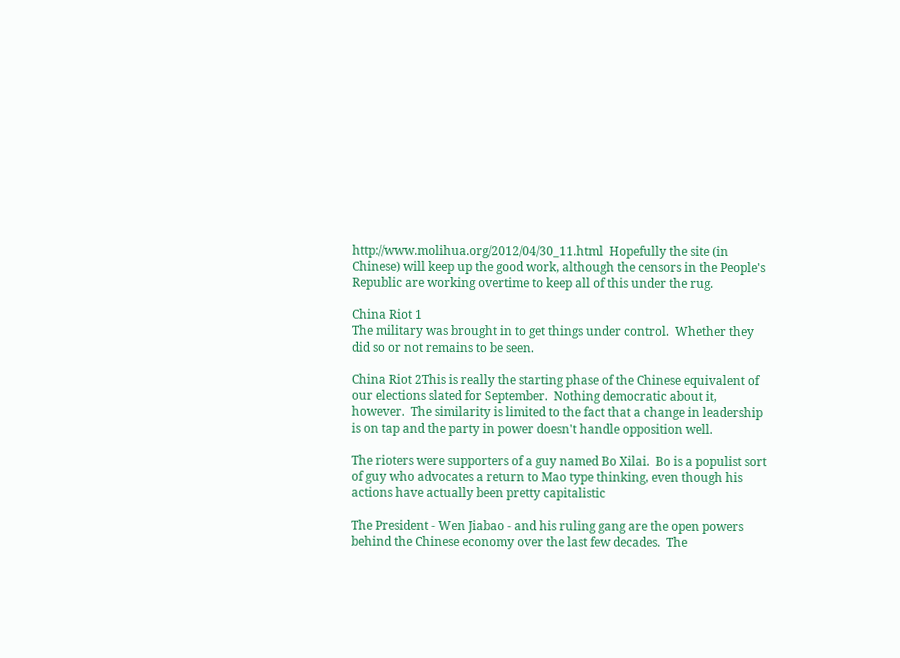http://www.molihua.org/2012/04/30_11.html  Hopefully the site (in Chinese) will keep up the good work, although the censors in the People's Republic are working overtime to keep all of this under the rug.

China Riot 1
The military was brought in to get things under control.  Whether they did so or not remains to be seen.

China Riot 2This is really the starting phase of the Chinese equivalent of our elections slated for September.  Nothing democratic about it, however.  The similarity is limited to the fact that a change in leadership is on tap and the party in power doesn't handle opposition well.

The rioters were supporters of a guy named Bo Xilai.  Bo is a populist sort of guy who advocates a return to Mao type thinking, even though his actions have actually been pretty capitalistic

The President - Wen Jiabao - and his ruling gang are the open powers behind the Chinese economy over the last few decades.  The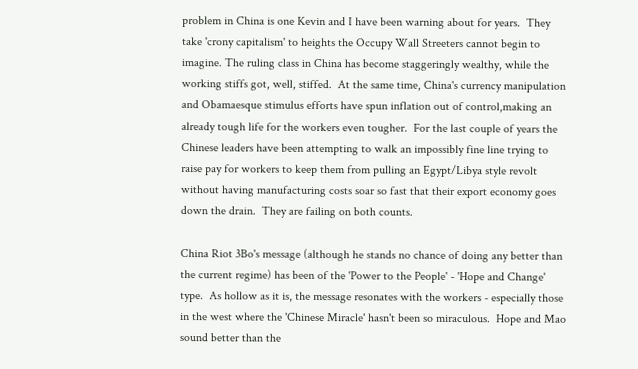problem in China is one Kevin and I have been warning about for years.  They take 'crony capitalism' to heights the Occupy Wall Streeters cannot begin to imagine. The ruling class in China has become staggeringly wealthy, while the working stiffs got, well, stiffed.  At the same time, China's currency manipulation and Obamaesque stimulus efforts have spun inflation out of control,making an already tough life for the workers even tougher.  For the last couple of years the Chinese leaders have been attempting to walk an impossibly fine line trying to raise pay for workers to keep them from pulling an Egypt/Libya style revolt without having manufacturing costs soar so fast that their export economy goes down the drain.  They are failing on both counts.

China Riot 3Bo's message (although he stands no chance of doing any better than the current regime) has been of the 'Power to the People' - 'Hope and Change' type.  As hollow as it is, the message resonates with the workers - especially those in the west where the 'Chinese Miracle' hasn't been so miraculous.  Hope and Mao sound better than the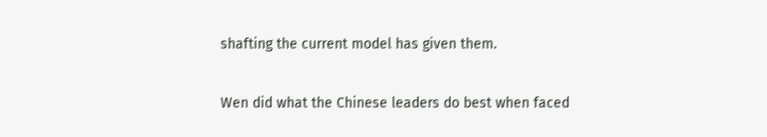shafting the current model has given them.

Wen did what the Chinese leaders do best when faced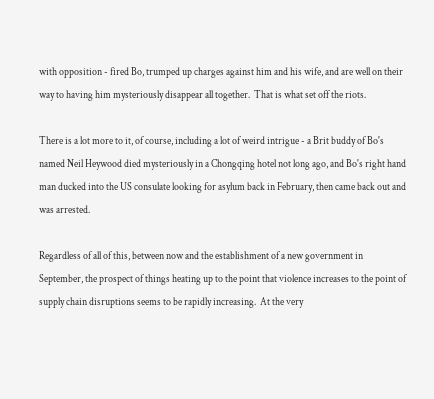with opposition - fired Bo, trumped up charges against him and his wife, and are well on their way to having him mysteriously disappear all together.  That is what set off the riots.

There is a lot more to it, of course, including a lot of weird intrigue - a Brit buddy of Bo's named Neil Heywood died mysteriously in a Chongqing hotel not long ago, and Bo's right hand man ducked into the US consulate looking for asylum back in February, then came back out and was arrested.

Regardless of all of this, between now and the establishment of a new government in September, the prospect of things heating up to the point that violence increases to the point of supply chain disruptions seems to be rapidly increasing.  At the very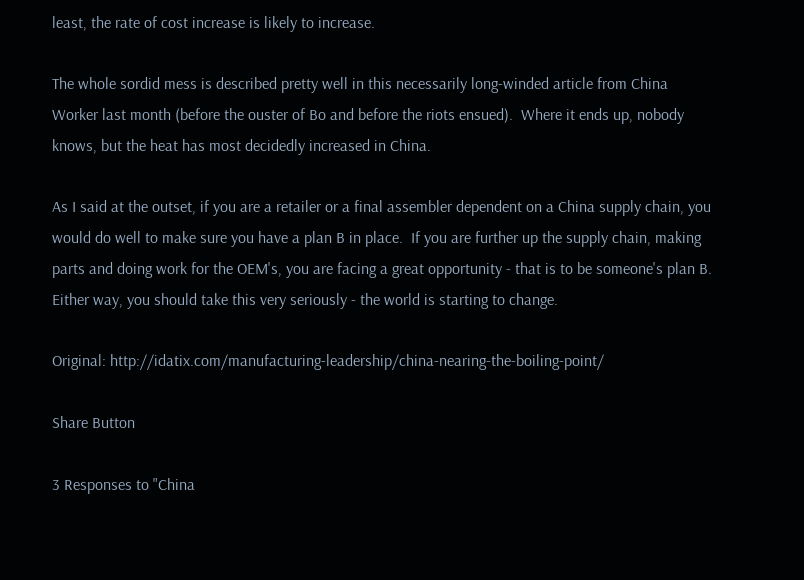least, the rate of cost increase is likely to increase.

The whole sordid mess is described pretty well in this necessarily long-winded article from China Worker last month (before the ouster of Bo and before the riots ensued).  Where it ends up, nobody knows, but the heat has most decidedly increased in China.

As I said at the outset, if you are a retailer or a final assembler dependent on a China supply chain, you would do well to make sure you have a plan B in place.  If you are further up the supply chain, making parts and doing work for the OEM's, you are facing a great opportunity - that is to be someone's plan B.  Either way, you should take this very seriously - the world is starting to change.

Original: http://idatix.com/manufacturing-leadership/china-nearing-the-boiling-point/

Share Button

3 Responses to "China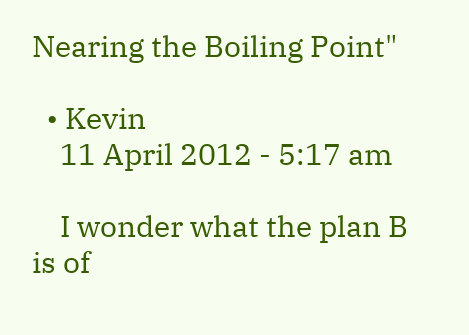Nearing the Boiling Point"

  • Kevin
    11 April 2012 - 5:17 am

    I wonder what the plan B is of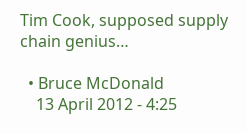Tim Cook, supposed supply chain genius…

  • Bruce McDonald
    13 April 2012 - 4:25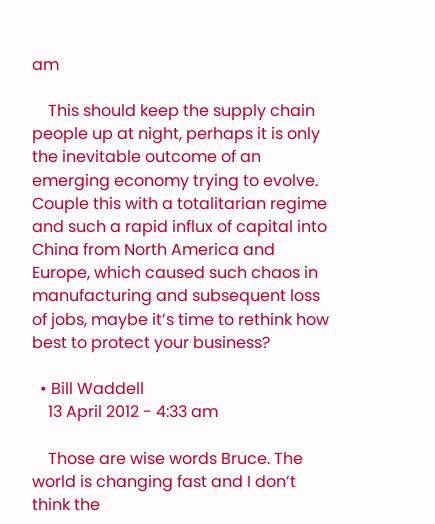am

    This should keep the supply chain people up at night, perhaps it is only the inevitable outcome of an emerging economy trying to evolve. Couple this with a totalitarian regime and such a rapid influx of capital into China from North America and Europe, which caused such chaos in manufacturing and subsequent loss of jobs, maybe it’s time to rethink how best to protect your business?

  • Bill Waddell
    13 April 2012 - 4:33 am

    Those are wise words Bruce. The world is changing fast and I don’t think the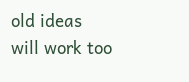old ideas will work too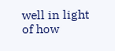well in light of how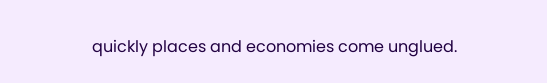quickly places and economies come unglued.